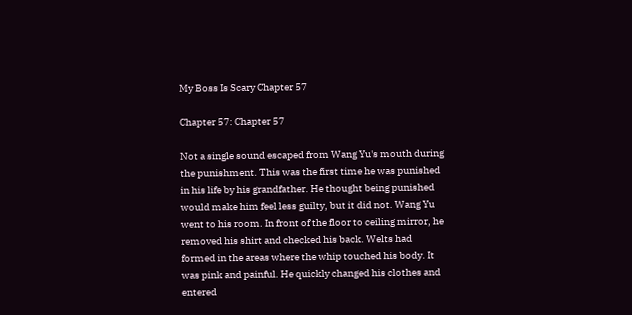My Boss Is Scary Chapter 57

Chapter 57: Chapter 57

Not a single sound escaped from Wang Yu's mouth during the punishment. This was the first time he was punished in his life by his grandfather. He thought being punished would make him feel less guilty, but it did not. Wang Yu went to his room. In front of the floor to ceiling mirror, he removed his shirt and checked his back. Welts had formed in the areas where the whip touched his body. It was pink and painful. He quickly changed his clothes and entered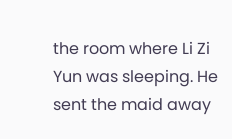the room where Li Zi Yun was sleeping. He sent the maid away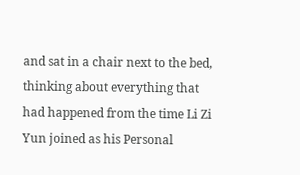and sat in a chair next to the bed, thinking about everything that had happened from the time Li Zi Yun joined as his Personal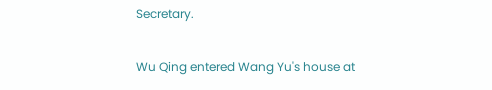Secretary.

Wu Qing entered Wang Yu's house at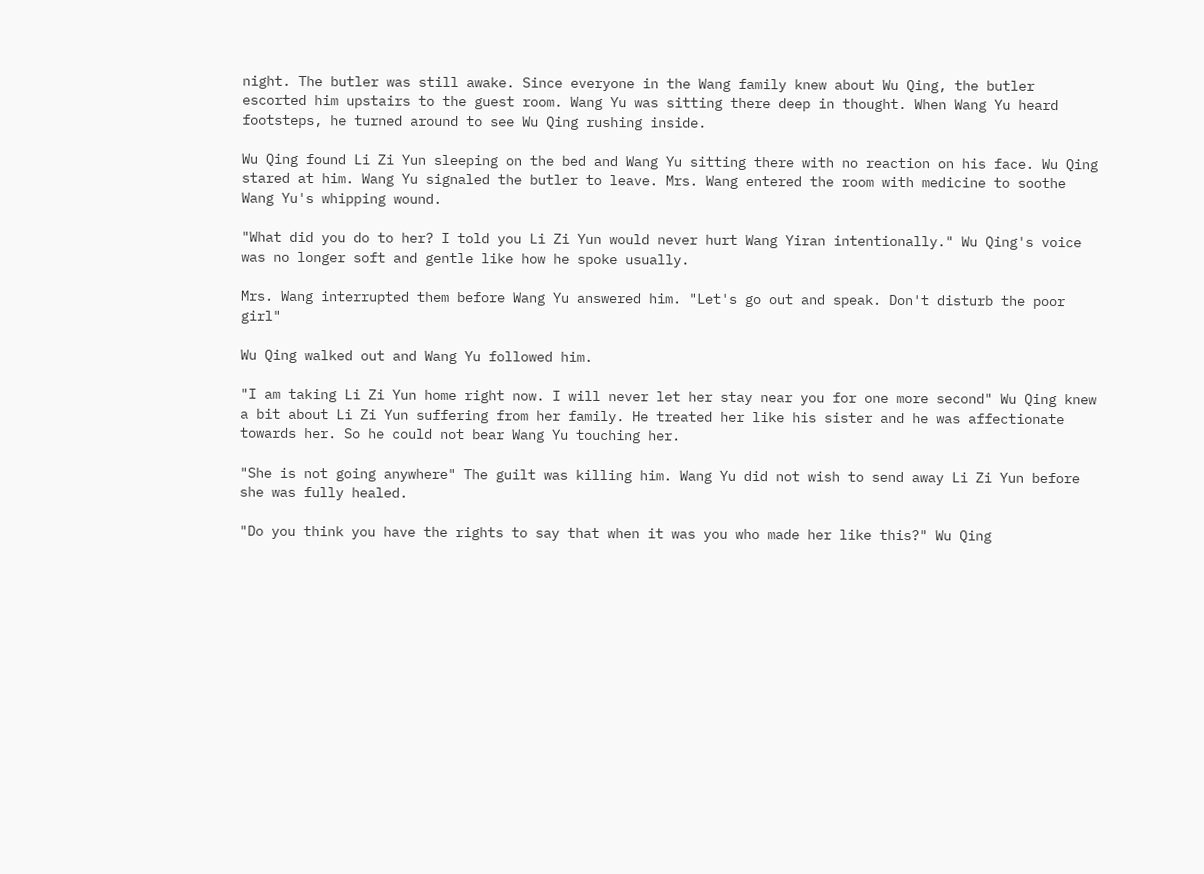night. The butler was still awake. Since everyone in the Wang family knew about Wu Qing, the butler escorted him upstairs to the guest room. Wang Yu was sitting there deep in thought. When Wang Yu heard footsteps, he turned around to see Wu Qing rushing inside.

Wu Qing found Li Zi Yun sleeping on the bed and Wang Yu sitting there with no reaction on his face. Wu Qing stared at him. Wang Yu signaled the butler to leave. Mrs. Wang entered the room with medicine to soothe Wang Yu's whipping wound.

"What did you do to her? I told you Li Zi Yun would never hurt Wang Yiran intentionally." Wu Qing's voice was no longer soft and gentle like how he spoke usually.

Mrs. Wang interrupted them before Wang Yu answered him. "Let's go out and speak. Don't disturb the poor girl"

Wu Qing walked out and Wang Yu followed him.

"I am taking Li Zi Yun home right now. I will never let her stay near you for one more second" Wu Qing knew a bit about Li Zi Yun suffering from her family. He treated her like his sister and he was affectionate towards her. So he could not bear Wang Yu touching her.

"She is not going anywhere" The guilt was killing him. Wang Yu did not wish to send away Li Zi Yun before she was fully healed.

"Do you think you have the rights to say that when it was you who made her like this?" Wu Qing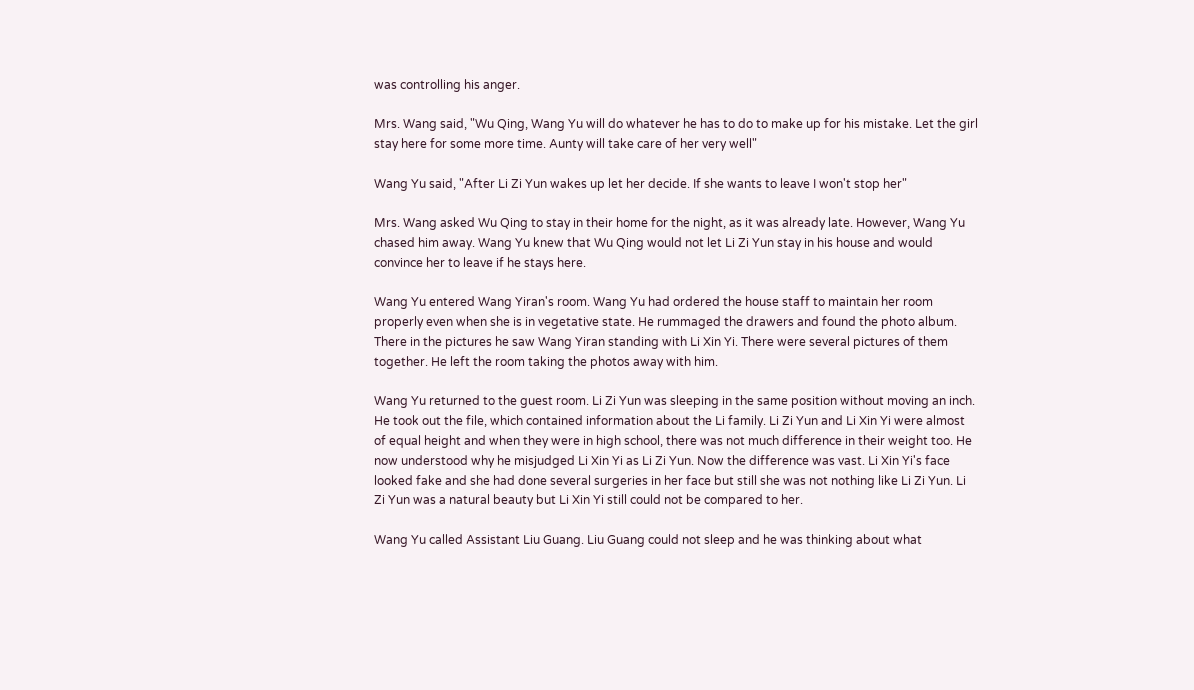was controlling his anger.

Mrs. Wang said, "Wu Qing, Wang Yu will do whatever he has to do to make up for his mistake. Let the girl stay here for some more time. Aunty will take care of her very well"

Wang Yu said, "After Li Zi Yun wakes up let her decide. If she wants to leave I won't stop her"

Mrs. Wang asked Wu Qing to stay in their home for the night, as it was already late. However, Wang Yu chased him away. Wang Yu knew that Wu Qing would not let Li Zi Yun stay in his house and would convince her to leave if he stays here.

Wang Yu entered Wang Yiran's room. Wang Yu had ordered the house staff to maintain her room properly even when she is in vegetative state. He rummaged the drawers and found the photo album. There in the pictures he saw Wang Yiran standing with Li Xin Yi. There were several pictures of them together. He left the room taking the photos away with him.

Wang Yu returned to the guest room. Li Zi Yun was sleeping in the same position without moving an inch. He took out the file, which contained information about the Li family. Li Zi Yun and Li Xin Yi were almost of equal height and when they were in high school, there was not much difference in their weight too. He now understood why he misjudged Li Xin Yi as Li Zi Yun. Now the difference was vast. Li Xin Yi's face looked fake and she had done several surgeries in her face but still she was not nothing like Li Zi Yun. Li Zi Yun was a natural beauty but Li Xin Yi still could not be compared to her.

Wang Yu called Assistant Liu Guang. Liu Guang could not sleep and he was thinking about what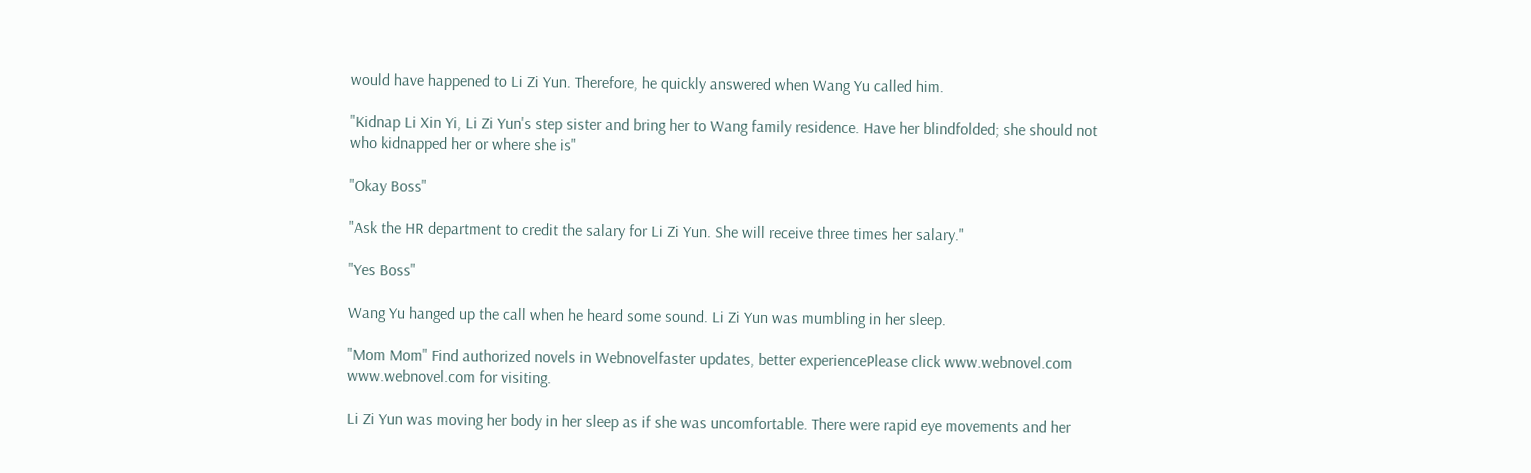would have happened to Li Zi Yun. Therefore, he quickly answered when Wang Yu called him.

"Kidnap Li Xin Yi, Li Zi Yun's step sister and bring her to Wang family residence. Have her blindfolded; she should not who kidnapped her or where she is"

"Okay Boss"

"Ask the HR department to credit the salary for Li Zi Yun. She will receive three times her salary."

"Yes Boss"

Wang Yu hanged up the call when he heard some sound. Li Zi Yun was mumbling in her sleep.

"Mom Mom" Find authorized novels in Webnovelfaster updates, better experiencePlease click www.webnovel.com www.webnovel.com for visiting.

Li Zi Yun was moving her body in her sleep as if she was uncomfortable. There were rapid eye movements and her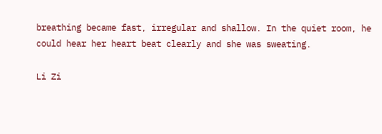breathing became fast, irregular and shallow. In the quiet room, he could hear her heart beat clearly and she was sweating.

Li Zi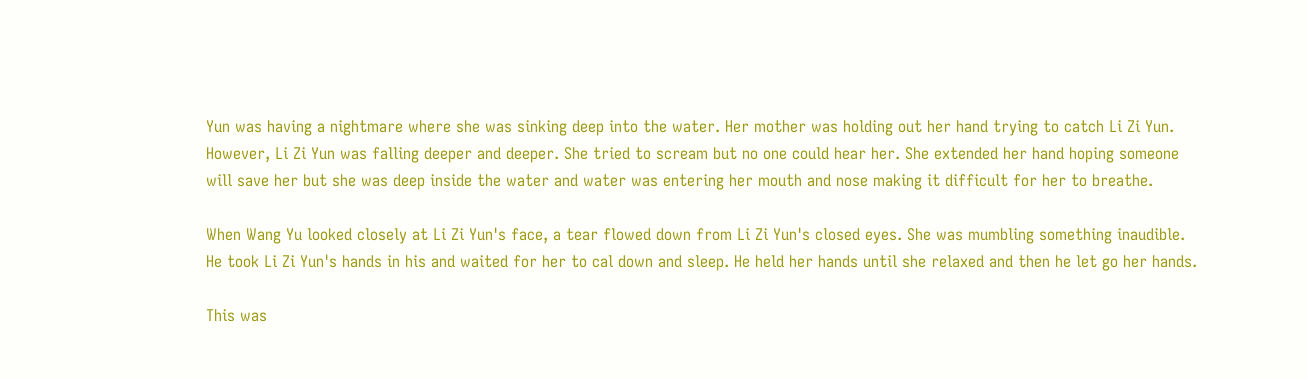Yun was having a nightmare where she was sinking deep into the water. Her mother was holding out her hand trying to catch Li Zi Yun. However, Li Zi Yun was falling deeper and deeper. She tried to scream but no one could hear her. She extended her hand hoping someone will save her but she was deep inside the water and water was entering her mouth and nose making it difficult for her to breathe.

When Wang Yu looked closely at Li Zi Yun's face, a tear flowed down from Li Zi Yun's closed eyes. She was mumbling something inaudible. He took Li Zi Yun's hands in his and waited for her to cal down and sleep. He held her hands until she relaxed and then he let go her hands.

This was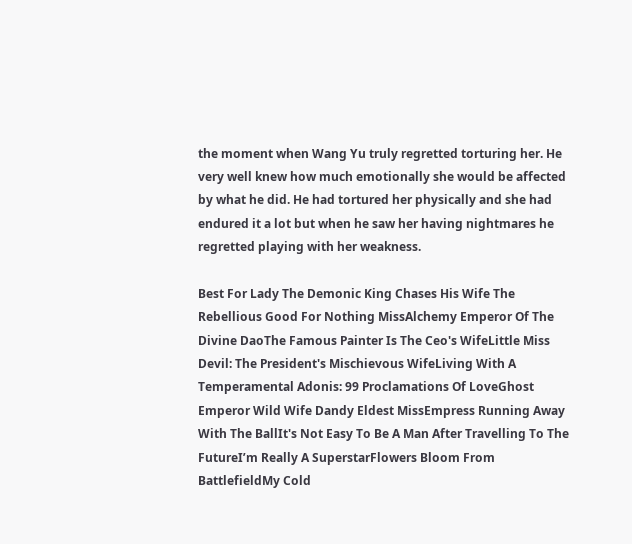the moment when Wang Yu truly regretted torturing her. He very well knew how much emotionally she would be affected by what he did. He had tortured her physically and she had endured it a lot but when he saw her having nightmares he regretted playing with her weakness.

Best For Lady The Demonic King Chases His Wife The Rebellious Good For Nothing MissAlchemy Emperor Of The Divine DaoThe Famous Painter Is The Ceo's WifeLittle Miss Devil: The President's Mischievous WifeLiving With A Temperamental Adonis: 99 Proclamations Of LoveGhost Emperor Wild Wife Dandy Eldest MissEmpress Running Away With The BallIt's Not Easy To Be A Man After Travelling To The FutureI’m Really A SuperstarFlowers Bloom From BattlefieldMy Cold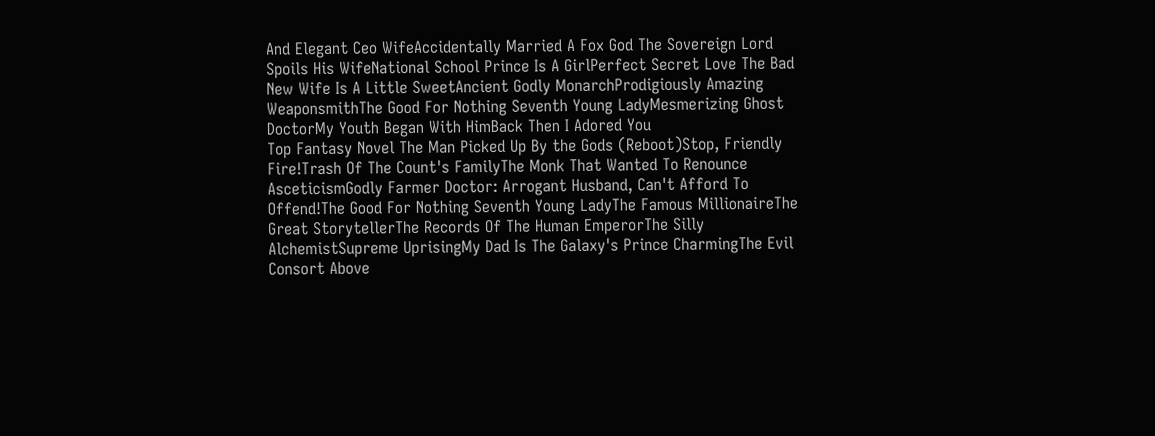And Elegant Ceo WifeAccidentally Married A Fox God The Sovereign Lord Spoils His WifeNational School Prince Is A GirlPerfect Secret Love The Bad New Wife Is A Little SweetAncient Godly MonarchProdigiously Amazing WeaponsmithThe Good For Nothing Seventh Young LadyMesmerizing Ghost DoctorMy Youth Began With HimBack Then I Adored You
Top Fantasy Novel The Man Picked Up By the Gods (Reboot)Stop, Friendly Fire!Trash Of The Count's FamilyThe Monk That Wanted To Renounce AsceticismGodly Farmer Doctor: Arrogant Husband, Can't Afford To Offend!The Good For Nothing Seventh Young LadyThe Famous MillionaireThe Great StorytellerThe Records Of The Human EmperorThe Silly AlchemistSupreme UprisingMy Dad Is The Galaxy's Prince CharmingThe Evil Consort Above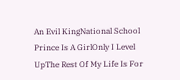An Evil KingNational School Prince Is A GirlOnly I Level UpThe Rest Of My Life Is For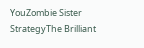YouZombie Sister StrategyThe Brilliant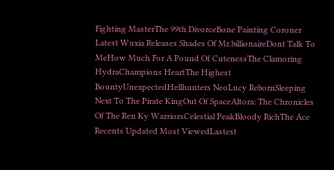Fighting MasterThe 99th DivorceBone Painting Coroner
Latest Wuxia Releases Shades Of Mr.billionaireDont Talk To MeHow Much For A Pound Of CutenessThe Clamoring HydraChampions HeartThe Highest BountyUnexpectedHellhunters NeoLucy RebornSleeping Next To The Pirate KingOut Of SpaceAltora: The Chronicles Of The Ren Ky WarriorsCelestial PeakBloody RichThe Ace
Recents Updated Most ViewedLastest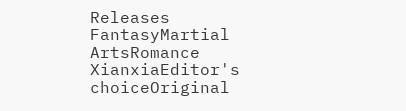Releases
FantasyMartial ArtsRomance
XianxiaEditor's choiceOriginal